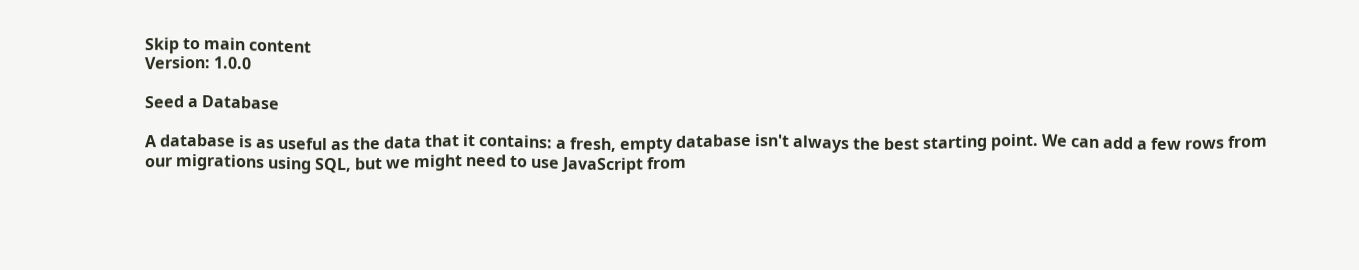Skip to main content
Version: 1.0.0

Seed a Database

A database is as useful as the data that it contains: a fresh, empty database isn't always the best starting point. We can add a few rows from our migrations using SQL, but we might need to use JavaScript from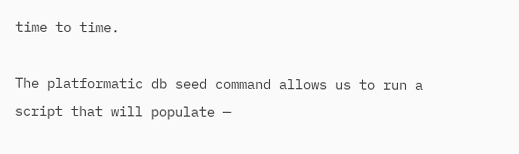time to time.

The platformatic db seed command allows us to run a script that will populate —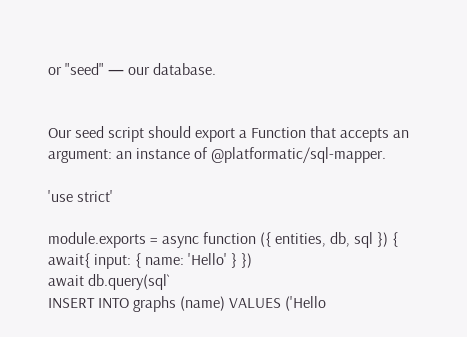or "seed" — our database.


Our seed script should export a Function that accepts an argument: an instance of @platformatic/sql-mapper.

'use strict'

module.exports = async function ({ entities, db, sql }) {
await{ input: { name: 'Hello' } })
await db.query(sql`
INSERT INTO graphs (name) VALUES ('Hello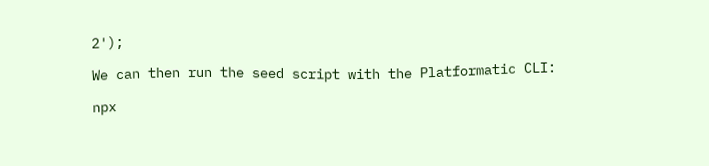2');

We can then run the seed script with the Platformatic CLI:

npx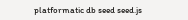platformatic db seed seed.js